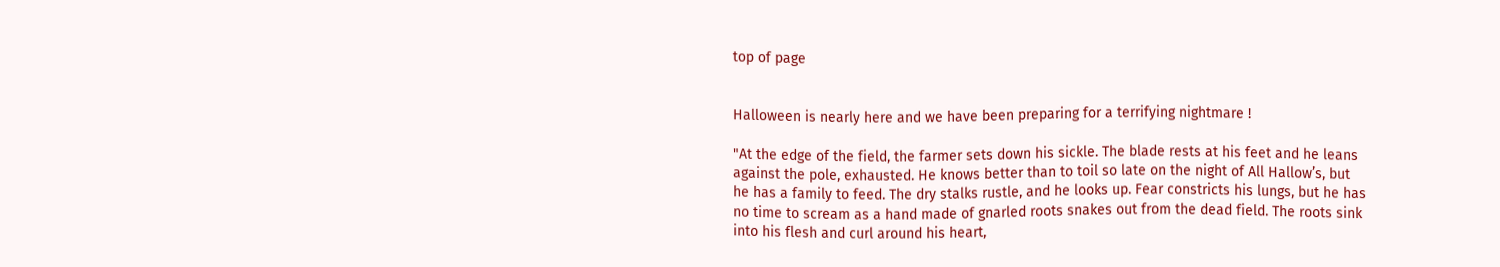top of page


Halloween is nearly here and we have been preparing for a terrifying nightmare !

"At the edge of the field, the farmer sets down his sickle. The blade rests at his feet and he leans against the pole, exhausted. He knows better than to toil so late on the night of All Hallow’s, but he has a family to feed. The dry stalks rustle, and he looks up. Fear constricts his lungs, but he has no time to scream as a hand made of gnarled roots snakes out from the dead field. The roots sink into his flesh and curl around his heart,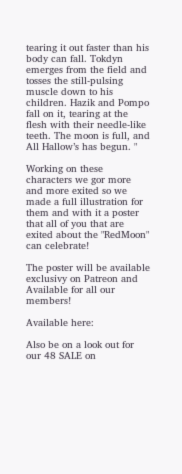tearing it out faster than his body can fall. Tokdyn emerges from the field and tosses the still-pulsing muscle down to his children. Hazik and Pompo fall on it, tearing at the flesh with their needle-like teeth. The moon is full, and All Hallow’s has begun. "

Working on these characters we gor more and more exited so we made a full illustration for them and with it a poster that all of you that are exited about the "RedMoon" can celebrate!

The poster will be available exclusivy on Patreon and Available for all our members!

Available here:

Also be on a look out for our 48 SALE on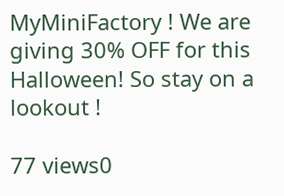MyMiniFactory ! We are giving 30% OFF for this Halloween! So stay on a lookout !

77 views0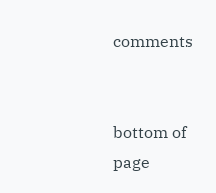comments


bottom of page